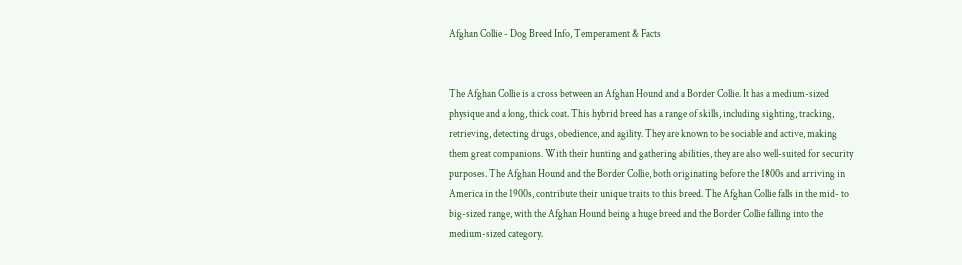Afghan Collie - Dog Breed Info, Temperament & Facts


The Afghan Collie is a cross between an Afghan Hound and a Border Collie. It has a medium-sized physique and a long, thick coat. This hybrid breed has a range of skills, including sighting, tracking, retrieving, detecting drugs, obedience, and agility. They are known to be sociable and active, making them great companions. With their hunting and gathering abilities, they are also well-suited for security purposes. The Afghan Hound and the Border Collie, both originating before the 1800s and arriving in America in the 1900s, contribute their unique traits to this breed. The Afghan Collie falls in the mid- to big-sized range, with the Afghan Hound being a huge breed and the Border Collie falling into the medium-sized category.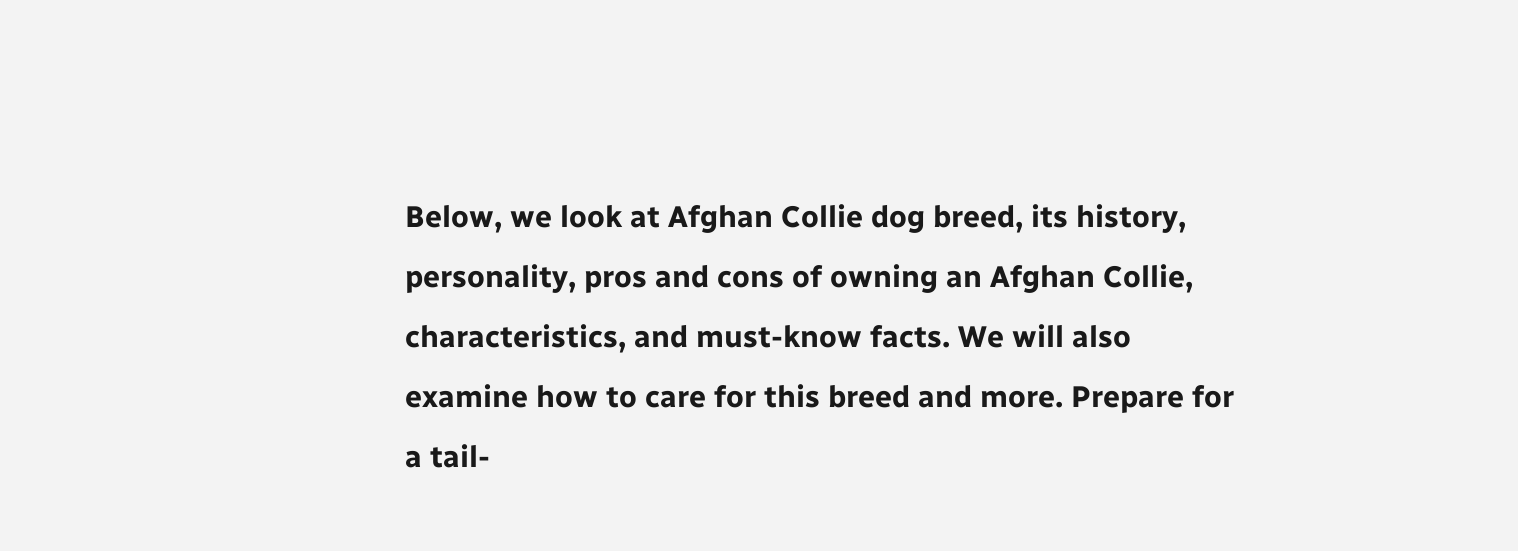Below, we look at Afghan Collie dog breed, its history, personality, pros and cons of owning an Afghan Collie, characteristics, and must-know facts. We will also examine how to care for this breed and more. Prepare for a tail-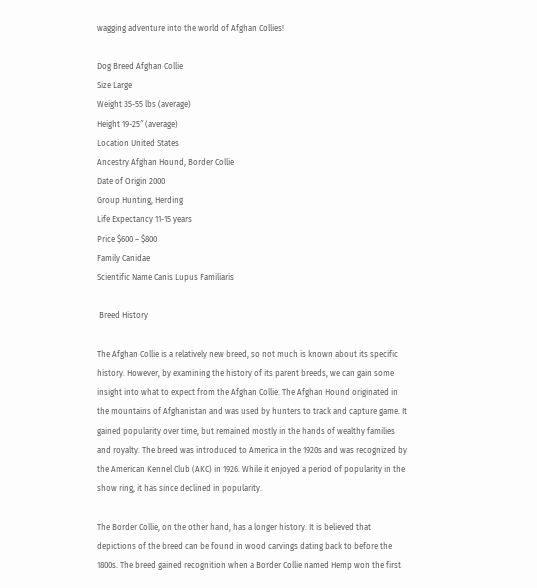wagging adventure into the world of Afghan Collies!

Dog Breed Afghan Collie
Size Large
Weight 35-55 lbs (average)
Height 19-25″ (average)
Location United States
Ancestry Afghan Hound, Border Collie
Date of Origin 2000
Group Hunting, Herding
Life Expectancy 11-15 years
Price $600 – $800
Family Canidae
Scientific Name Canis Lupus Familiaris

 Breed History

The Afghan Collie is a relatively new breed, so not much is known about its specific history. However, by examining the history of its parent breeds, we can gain some insight into what to expect from the Afghan Collie. The Afghan Hound originated in the mountains of Afghanistan and was used by hunters to track and capture game. It gained popularity over time, but remained mostly in the hands of wealthy families and royalty. The breed was introduced to America in the 1920s and was recognized by the American Kennel Club (AKC) in 1926. While it enjoyed a period of popularity in the show ring, it has since declined in popularity.

The Border Collie, on the other hand, has a longer history. It is believed that depictions of the breed can be found in wood carvings dating back to before the 1800s. The breed gained recognition when a Border Collie named Hemp won the first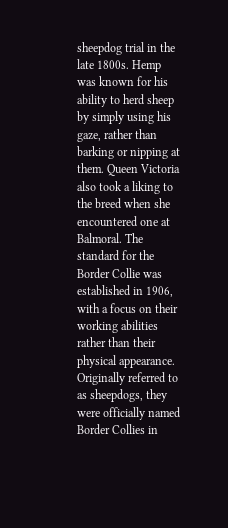sheepdog trial in the late 1800s. Hemp was known for his ability to herd sheep by simply using his gaze, rather than barking or nipping at them. Queen Victoria also took a liking to the breed when she encountered one at Balmoral. The standard for the Border Collie was established in 1906, with a focus on their working abilities rather than their physical appearance. Originally referred to as sheepdogs, they were officially named Border Collies in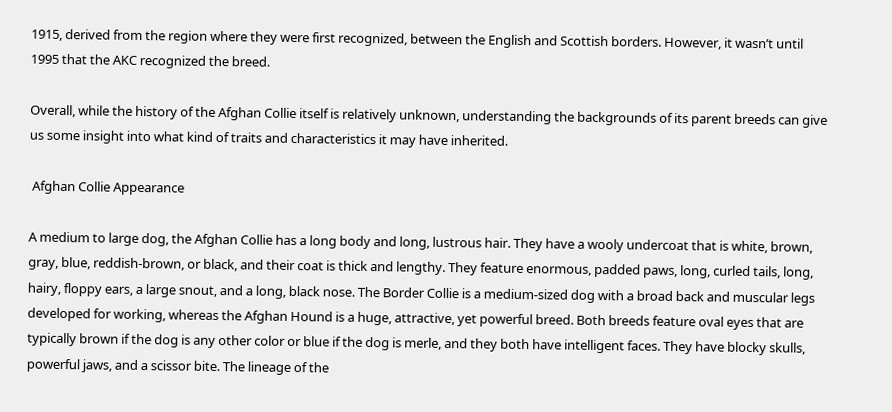1915, derived from the region where they were first recognized, between the English and Scottish borders. However, it wasn’t until 1995 that the AKC recognized the breed.

Overall, while the history of the Afghan Collie itself is relatively unknown, understanding the backgrounds of its parent breeds can give us some insight into what kind of traits and characteristics it may have inherited.

 Afghan Collie Appearance

A medium to large dog, the Afghan Collie has a long body and long, lustrous hair. They have a wooly undercoat that is white, brown, gray, blue, reddish-brown, or black, and their coat is thick and lengthy. They feature enormous, padded paws, long, curled tails, long, hairy, floppy ears, a large snout, and a long, black nose. The Border Collie is a medium-sized dog with a broad back and muscular legs developed for working, whereas the Afghan Hound is a huge, attractive, yet powerful breed. Both breeds feature oval eyes that are typically brown if the dog is any other color or blue if the dog is merle, and they both have intelligent faces. They have blocky skulls, powerful jaws, and a scissor bite. The lineage of the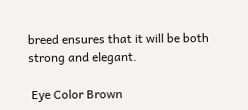breed ensures that it will be both strong and elegant.

 Eye Color Brown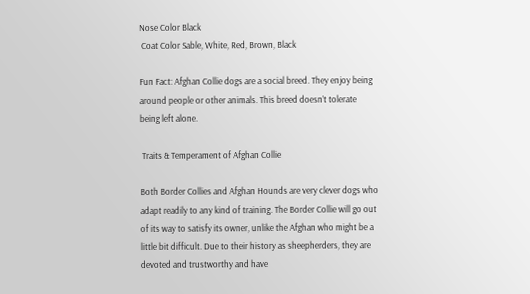Nose Color Black
 Coat Color Sable, White, Red, Brown, Black

Fun Fact: Afghan Collie dogs are a social breed. They enjoy being around people or other animals. This breed doesn’t tolerate being left alone.

 Traits & Temperament of Afghan Collie

Both Border Collies and Afghan Hounds are very clever dogs who adapt readily to any kind of training. The Border Collie will go out of its way to satisfy its owner, unlike the Afghan who might be a little bit difficult. Due to their history as sheepherders, they are devoted and trustworthy and have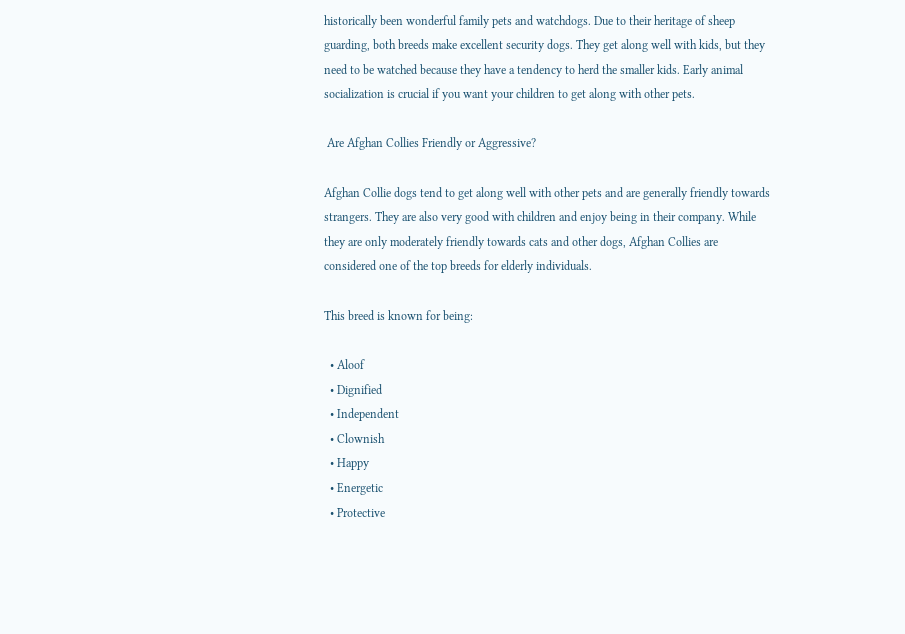historically been wonderful family pets and watchdogs. Due to their heritage of sheep guarding, both breeds make excellent security dogs. They get along well with kids, but they need to be watched because they have a tendency to herd the smaller kids. Early animal socialization is crucial if you want your children to get along with other pets.

 Are Afghan Collies Friendly or Aggressive?

Afghan Collie dogs tend to get along well with other pets and are generally friendly towards strangers. They are also very good with children and enjoy being in their company. While they are only moderately friendly towards cats and other dogs, Afghan Collies are considered one of the top breeds for elderly individuals.

This breed is known for being:

  • Aloof
  • Dignified
  • Independent
  • Clownish
  • Happy
  • Energetic
  • Protective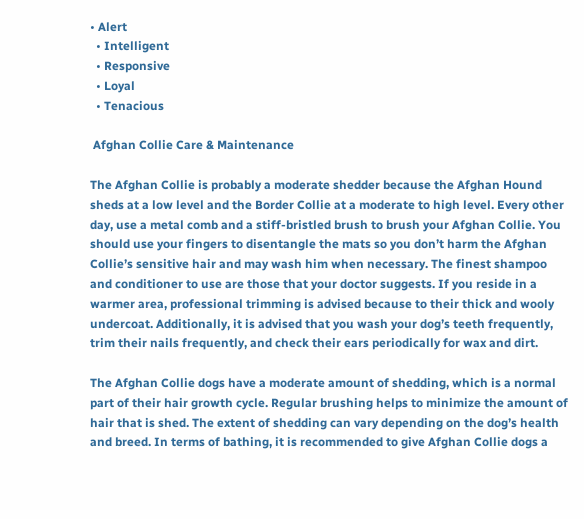• Alert
  • Intelligent
  • Responsive
  • Loyal
  • Tenacious

 Afghan Collie Care & Maintenance

The Afghan Collie is probably a moderate shedder because the Afghan Hound sheds at a low level and the Border Collie at a moderate to high level. Every other day, use a metal comb and a stiff-bristled brush to brush your Afghan Collie. You should use your fingers to disentangle the mats so you don’t harm the Afghan Collie’s sensitive hair and may wash him when necessary. The finest shampoo and conditioner to use are those that your doctor suggests. If you reside in a warmer area, professional trimming is advised because to their thick and wooly undercoat. Additionally, it is advised that you wash your dog’s teeth frequently, trim their nails frequently, and check their ears periodically for wax and dirt.

The Afghan Collie dogs have a moderate amount of shedding, which is a normal part of their hair growth cycle. Regular brushing helps to minimize the amount of hair that is shed. The extent of shedding can vary depending on the dog’s health and breed. In terms of bathing, it is recommended to give Afghan Collie dogs a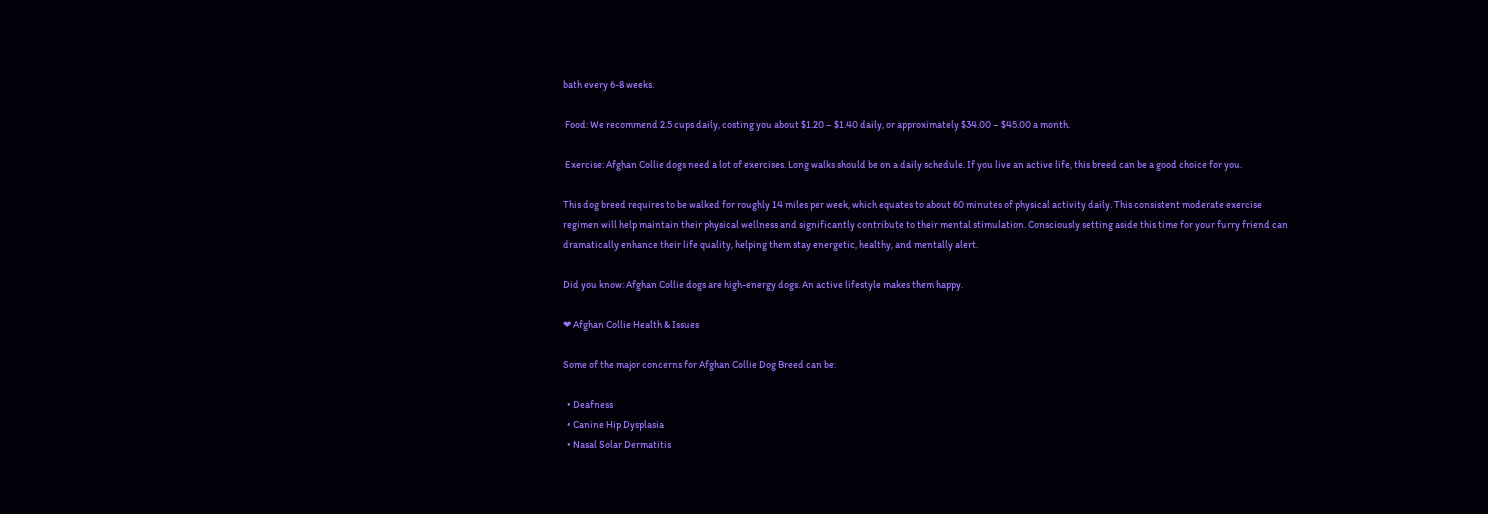bath every 6-8 weeks.

 Food: We recommend 2.5 cups daily, costing you about $1.20 – $1.40 daily, or approximately $34.00 – $45.00 a month.

 Exercise: Afghan Collie dogs need a lot of exercises. Long walks should be on a daily schedule. If you live an active life, this breed can be a good choice for you.

This dog breed requires to be walked for roughly 14 miles per week, which equates to about 60 minutes of physical activity daily. This consistent moderate exercise regimen will help maintain their physical wellness and significantly contribute to their mental stimulation. Consciously setting aside this time for your furry friend can dramatically enhance their life quality, helping them stay energetic, healthy, and mentally alert.

Did you know: Afghan Collie dogs are high-energy dogs. An active lifestyle makes them happy.

❤ Afghan Collie Health & Issues

Some of the major concerns for Afghan Collie Dog Breed can be:

  • Deafness
  • Canine Hip Dysplasia
  • Nasal Solar Dermatitis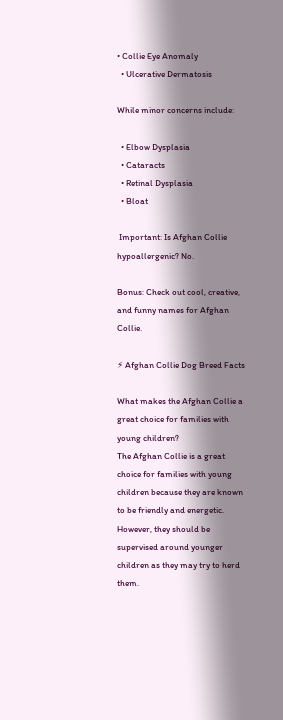• Collie Eye Anomaly
  • Ulcerative Dermatosis

While minor concerns include:

  • Elbow Dysplasia
  • Cataracts
  • Retinal Dysplasia
  • Bloat

 Important: Is Afghan Collie hypoallergenic? No.

Bonus: Check out cool, creative, and funny names for Afghan Collie.

⚡ Afghan Collie Dog Breed Facts

What makes the Afghan Collie a great choice for families with young children?
The Afghan Collie is a great choice for families with young children because they are known to be friendly and energetic. However, they should be supervised around younger children as they may try to herd them.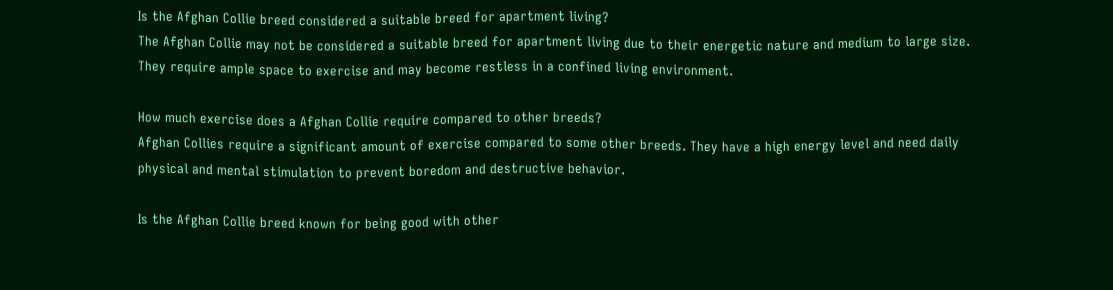Is the Afghan Collie breed considered a suitable breed for apartment living?
The Afghan Collie may not be considered a suitable breed for apartment living due to their energetic nature and medium to large size. They require ample space to exercise and may become restless in a confined living environment.

How much exercise does a Afghan Collie require compared to other breeds?
Afghan Collies require a significant amount of exercise compared to some other breeds. They have a high energy level and need daily physical and mental stimulation to prevent boredom and destructive behavior.

Is the Afghan Collie breed known for being good with other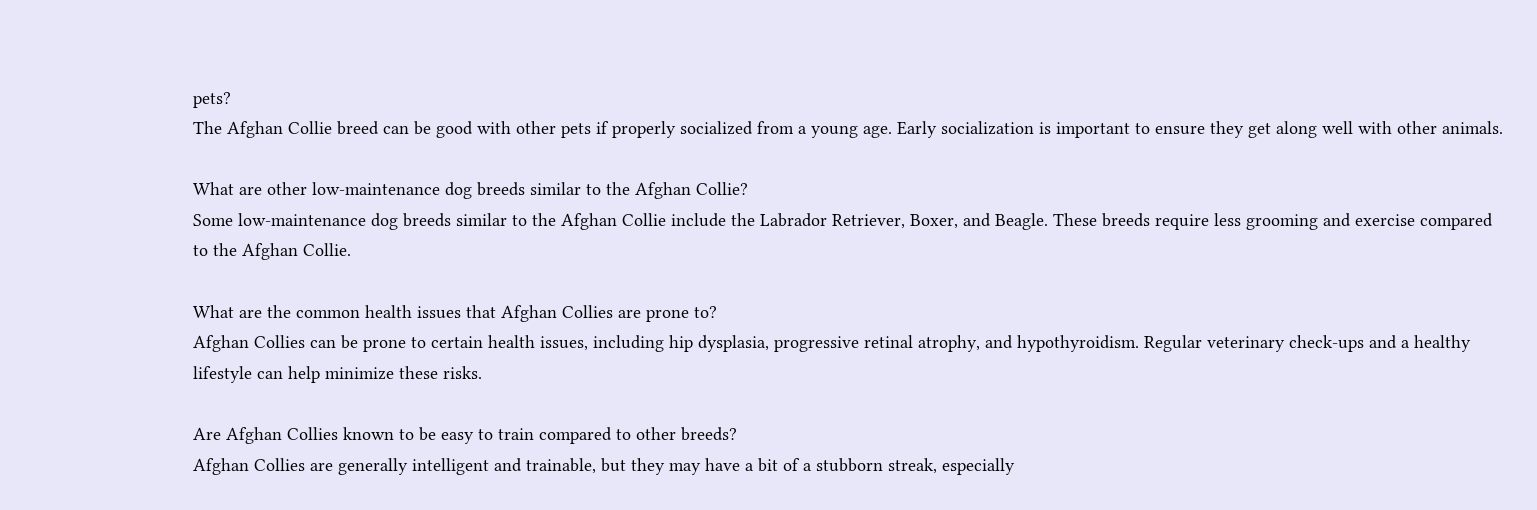pets?
The Afghan Collie breed can be good with other pets if properly socialized from a young age. Early socialization is important to ensure they get along well with other animals.

What are other low-maintenance dog breeds similar to the Afghan Collie?
Some low-maintenance dog breeds similar to the Afghan Collie include the Labrador Retriever, Boxer, and Beagle. These breeds require less grooming and exercise compared to the Afghan Collie.

What are the common health issues that Afghan Collies are prone to?
Afghan Collies can be prone to certain health issues, including hip dysplasia, progressive retinal atrophy, and hypothyroidism. Regular veterinary check-ups and a healthy lifestyle can help minimize these risks.

Are Afghan Collies known to be easy to train compared to other breeds?
Afghan Collies are generally intelligent and trainable, but they may have a bit of a stubborn streak, especially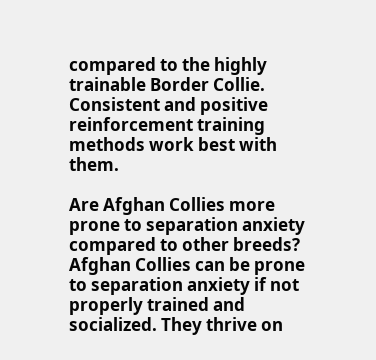compared to the highly trainable Border Collie. Consistent and positive reinforcement training methods work best with them.

Are Afghan Collies more prone to separation anxiety compared to other breeds?
Afghan Collies can be prone to separation anxiety if not properly trained and socialized. They thrive on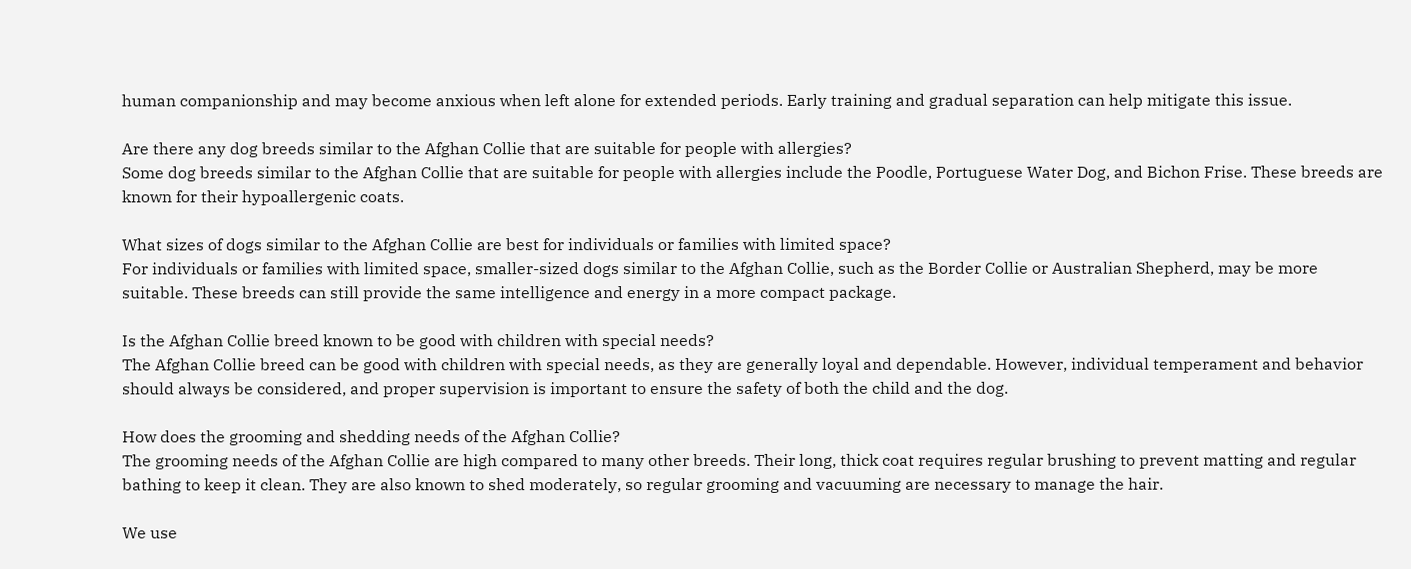human companionship and may become anxious when left alone for extended periods. Early training and gradual separation can help mitigate this issue.

Are there any dog breeds similar to the Afghan Collie that are suitable for people with allergies?
Some dog breeds similar to the Afghan Collie that are suitable for people with allergies include the Poodle, Portuguese Water Dog, and Bichon Frise. These breeds are known for their hypoallergenic coats.

What sizes of dogs similar to the Afghan Collie are best for individuals or families with limited space?
For individuals or families with limited space, smaller-sized dogs similar to the Afghan Collie, such as the Border Collie or Australian Shepherd, may be more suitable. These breeds can still provide the same intelligence and energy in a more compact package.

Is the Afghan Collie breed known to be good with children with special needs?
The Afghan Collie breed can be good with children with special needs, as they are generally loyal and dependable. However, individual temperament and behavior should always be considered, and proper supervision is important to ensure the safety of both the child and the dog.

How does the grooming and shedding needs of the Afghan Collie?
The grooming needs of the Afghan Collie are high compared to many other breeds. Their long, thick coat requires regular brushing to prevent matting and regular bathing to keep it clean. They are also known to shed moderately, so regular grooming and vacuuming are necessary to manage the hair.

We use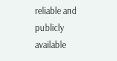reliable and publicly available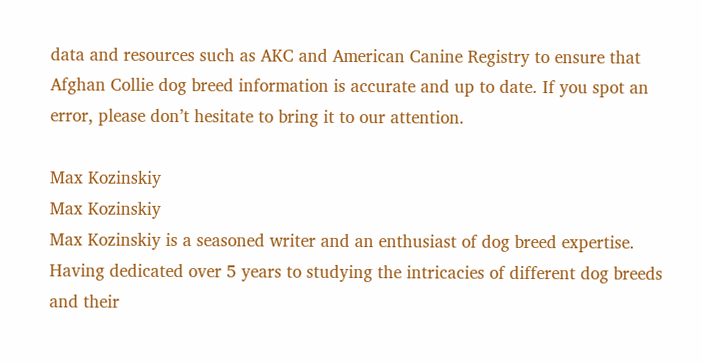data and resources such as AKC and American Canine Registry to ensure that Afghan Collie dog breed information is accurate and up to date. If you spot an error, please don’t hesitate to bring it to our attention.

Max Kozinskiy
Max Kozinskiy
Max Kozinskiy is a seasoned writer and an enthusiast of dog breed expertise. Having dedicated over 5 years to studying the intricacies of different dog breeds and their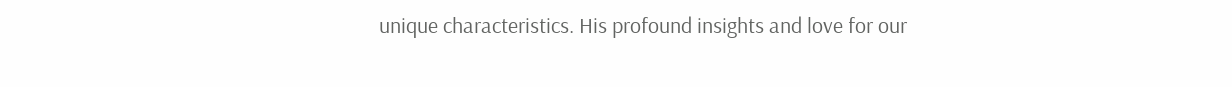unique characteristics. His profound insights and love for our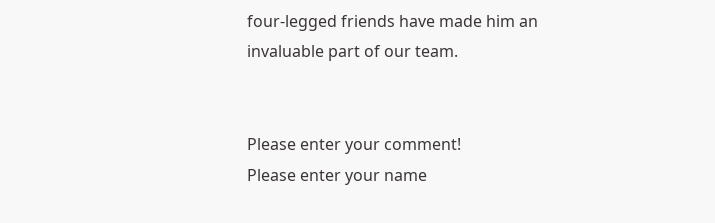four-legged friends have made him an invaluable part of our team.


Please enter your comment!
Please enter your name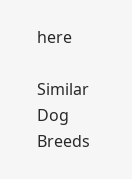here

Similar Dog Breeds